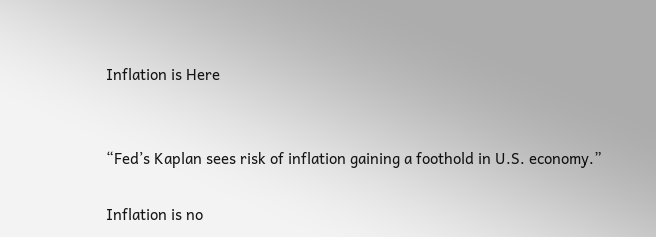Inflation is Here


“Fed’s Kaplan sees risk of inflation gaining a foothold in U.S. economy.”

Inflation is no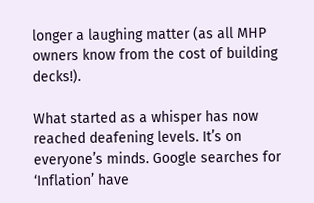longer a laughing matter (as all MHP owners know from the cost of building decks!).

What started as a whisper has now reached deafening levels. It’s on everyone’s minds. Google searches for ‘Inflation’ have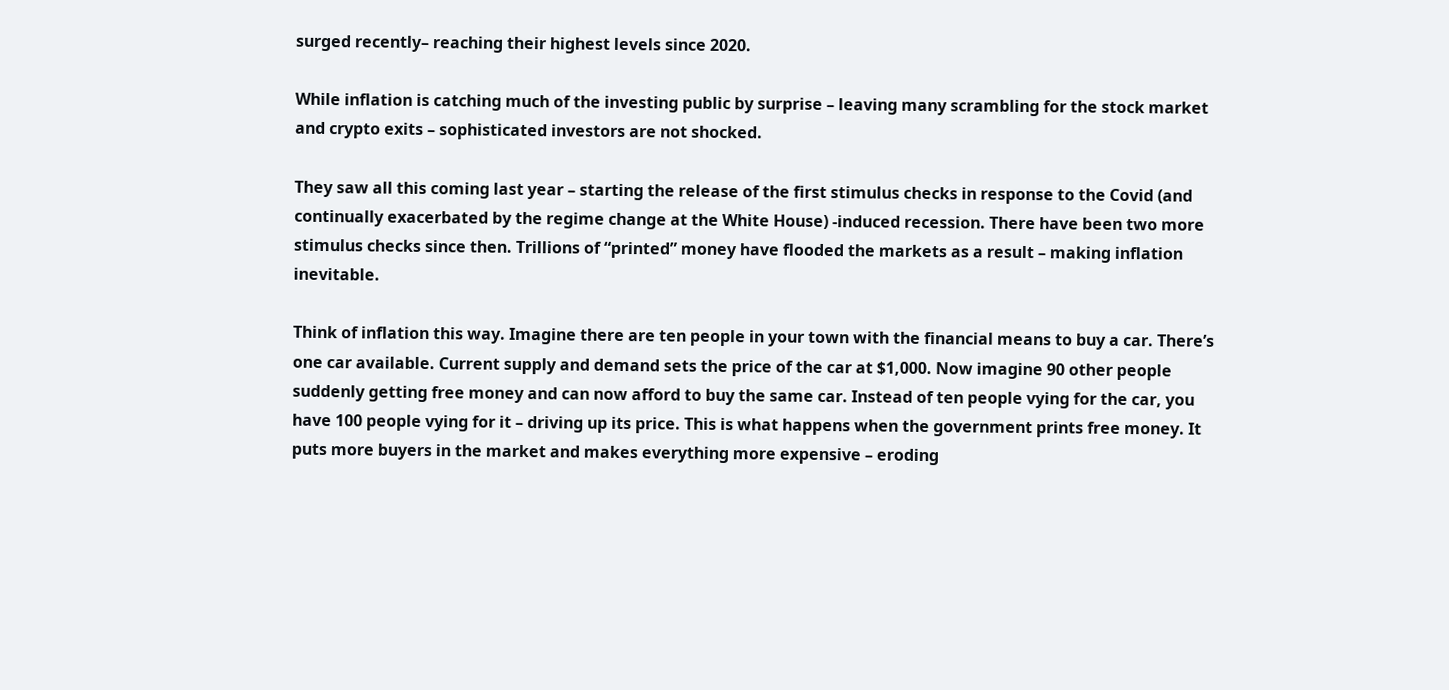surged recently– reaching their highest levels since 2020.

While inflation is catching much of the investing public by surprise – leaving many scrambling for the stock market and crypto exits – sophisticated investors are not shocked.

They saw all this coming last year – starting the release of the first stimulus checks in response to the Covid (and continually exacerbated by the regime change at the White House) -induced recession. There have been two more stimulus checks since then. Trillions of “printed” money have flooded the markets as a result – making inflation inevitable.

Think of inflation this way. Imagine there are ten people in your town with the financial means to buy a car. There’s one car available. Current supply and demand sets the price of the car at $1,000. Now imagine 90 other people suddenly getting free money and can now afford to buy the same car. Instead of ten people vying for the car, you have 100 people vying for it – driving up its price. This is what happens when the government prints free money. It puts more buyers in the market and makes everything more expensive – eroding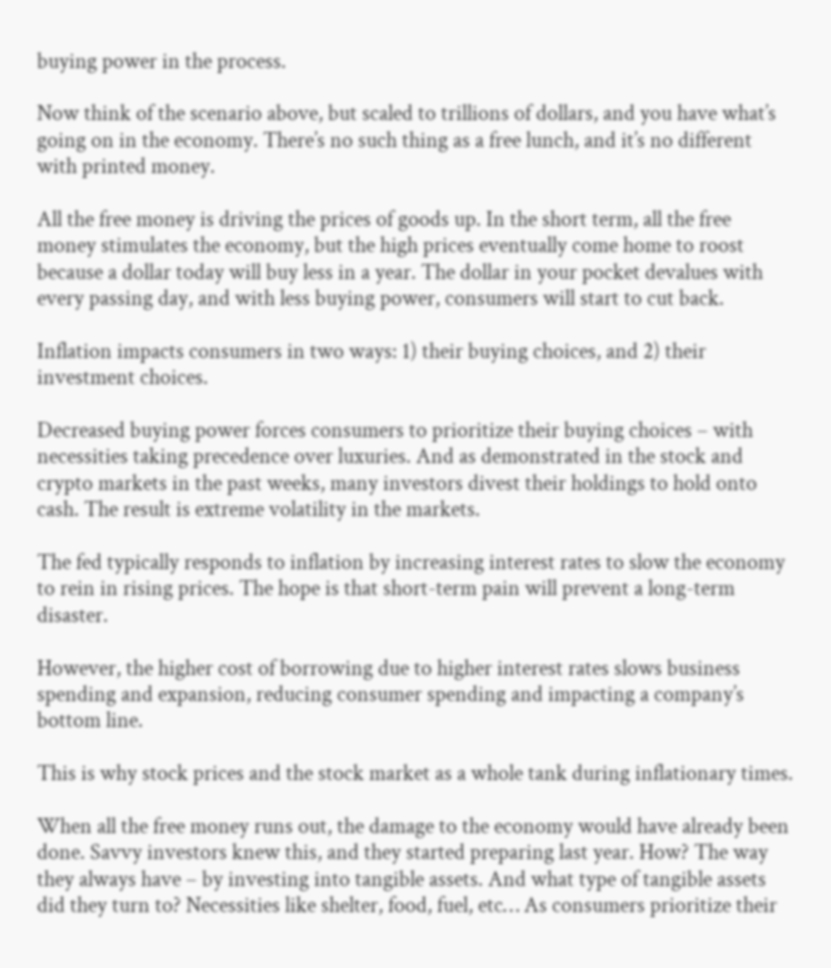buying power in the process.

Now think of the scenario above, but scaled to trillions of dollars, and you have what’s going on in the economy. There’s no such thing as a free lunch, and it’s no different with printed money.

All the free money is driving the prices of goods up. In the short term, all the free money stimulates the economy, but the high prices eventually come home to roost because a dollar today will buy less in a year. The dollar in your pocket devalues with every passing day, and with less buying power, consumers will start to cut back.

Inflation impacts consumers in two ways: 1) their buying choices, and 2) their investment choices.

Decreased buying power forces consumers to prioritize their buying choices – with necessities taking precedence over luxuries. And as demonstrated in the stock and crypto markets in the past weeks, many investors divest their holdings to hold onto cash. The result is extreme volatility in the markets.

The fed typically responds to inflation by increasing interest rates to slow the economy to rein in rising prices. The hope is that short-term pain will prevent a long-term disaster.

However, the higher cost of borrowing due to higher interest rates slows business spending and expansion, reducing consumer spending and impacting a company’s bottom line.

This is why stock prices and the stock market as a whole tank during inflationary times.

When all the free money runs out, the damage to the economy would have already been done. Savvy investors knew this, and they started preparing last year. How? The way they always have – by investing into tangible assets. And what type of tangible assets did they turn to? Necessities like shelter, food, fuel, etc… As consumers prioritize their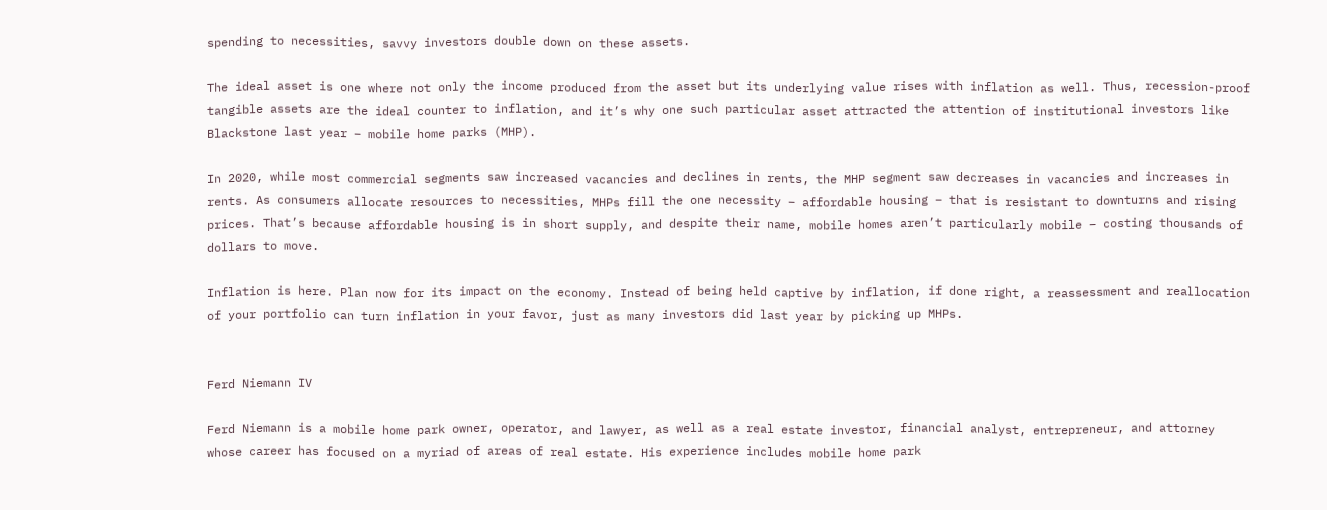spending to necessities, savvy investors double down on these assets.

The ideal asset is one where not only the income produced from the asset but its underlying value rises with inflation as well. Thus, recession-proof tangible assets are the ideal counter to inflation, and it’s why one such particular asset attracted the attention of institutional investors like Blackstone last year – mobile home parks (MHP).

In 2020, while most commercial segments saw increased vacancies and declines in rents, the MHP segment saw decreases in vacancies and increases in rents. As consumers allocate resources to necessities, MHPs fill the one necessity – affordable housing – that is resistant to downturns and rising prices. That’s because affordable housing is in short supply, and despite their name, mobile homes aren’t particularly mobile – costing thousands of dollars to move.

Inflation is here. Plan now for its impact on the economy. Instead of being held captive by inflation, if done right, a reassessment and reallocation of your portfolio can turn inflation in your favor, just as many investors did last year by picking up MHPs.


Ferd Niemann IV

Ferd Niemann is a mobile home park owner, operator, and lawyer, as well as a real estate investor, financial analyst, entrepreneur, and attorney whose career has focused on a myriad of areas of real estate. His experience includes mobile home park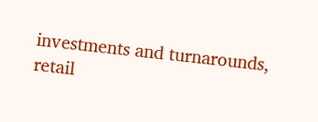investments and turnarounds, retail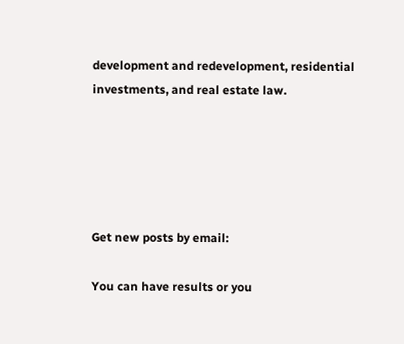development and redevelopment, residential investments, and real estate law.





Get new posts by email:

You can have results or you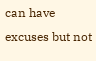can have excuses but not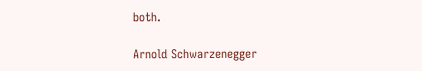both.

Arnold Schwarzenegger